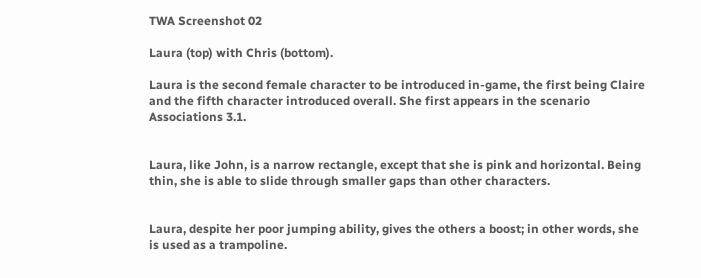TWA Screenshot 02

Laura (top) with Chris (bottom).

Laura is the second female character to be introduced in-game, the first being Claire and the fifth character introduced overall. She first appears in the scenario Associations 3.1.


Laura, like John, is a narrow rectangle, except that she is pink and horizontal. Being thin, she is able to slide through smaller gaps than other characters.


Laura, despite her poor jumping ability, gives the others a boost; in other words, she is used as a trampoline.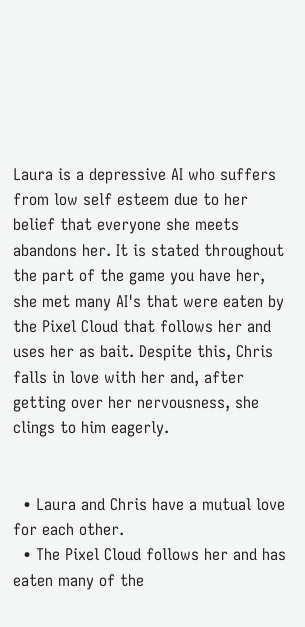Laura is a depressive AI who suffers from low self esteem due to her belief that everyone she meets abandons her. It is stated throughout the part of the game you have her, she met many AI's that were eaten by the Pixel Cloud that follows her and uses her as bait. Despite this, Chris falls in love with her and, after getting over her nervousness, she clings to him eagerly.


  • Laura and Chris have a mutual love for each other.
  • The Pixel Cloud follows her and has eaten many of the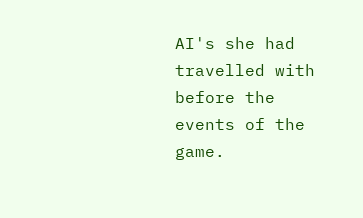AI's she had travelled with before the events of the game.